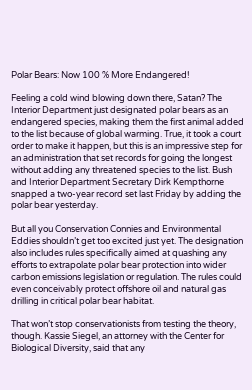Polar Bears: Now 100 % More Endangered!

Feeling a cold wind blowing down there, Satan? The Interior Department just designated polar bears as an endangered species, making them the first animal added to the list because of global warming. True, it took a court order to make it happen, but this is an impressive step for an administration that set records for going the longest without adding any threatened species to the list. Bush and Interior Department Secretary Dirk Kempthorne snapped a two-year record set last Friday by adding the polar bear yesterday.

But all you Conservation Connies and Environmental Eddies shouldn’t get too excited just yet. The designation also includes rules specifically aimed at quashing any efforts to extrapolate polar bear protection into wider carbon emissions legislation or regulation. The rules could even conceivably protect offshore oil and natural gas drilling in critical polar bear habitat.

That won’t stop conservationists from testing the theory, though. Kassie Siegel, an attorney with the Center for Biological Diversity, said that any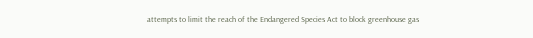attempts to limit the reach of the Endangered Species Act to block greenhouse gas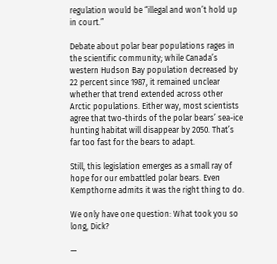regulation would be “illegal and won’t hold up in court.”

Debate about polar bear populations rages in the scientific community; while Canada’s western Hudson Bay population decreased by 22 percent since 1987, it remained unclear whether that trend extended across other Arctic populations. Either way, most scientists agree that two-thirds of the polar bears’ sea-ice hunting habitat will disappear by 2050. That’s far too fast for the bears to adapt.

Still, this legislation emerges as a small ray of hope for our embattled polar bears. Even Kempthorne admits it was the right thing to do.

We only have one question: What took you so long, Dick?

—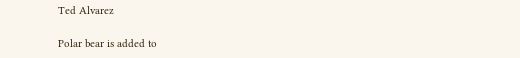Ted Alvarez

Polar bear is added to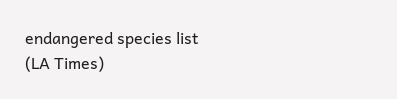endangered species list (LA Times)